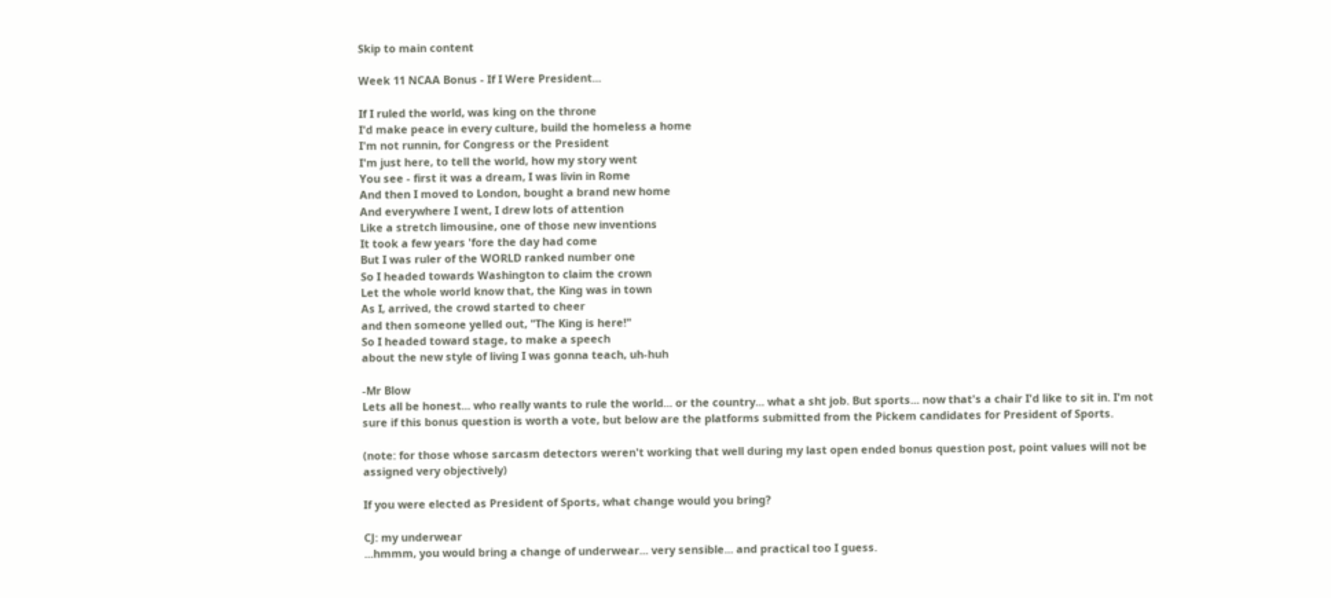Skip to main content

Week 11 NCAA Bonus - If I Were President...

If I ruled the world, was king on the throne
I'd make peace in every culture, build the homeless a home
I'm not runnin, for Congress or the President
I'm just here, to tell the world, how my story went
You see - first it was a dream, I was livin in Rome
And then I moved to London, bought a brand new home
And everywhere I went, I drew lots of attention
Like a stretch limousine, one of those new inventions
It took a few years 'fore the day had come
But I was ruler of the WORLD ranked number one
So I headed towards Washington to claim the crown
Let the whole world know that, the King was in town
As I, arrived, the crowd started to cheer
and then someone yelled out, "The King is here!"
So I headed toward stage, to make a speech
about the new style of living I was gonna teach, uh-huh

-Mr Blow
Lets all be honest... who really wants to rule the world... or the country... what a sht job. But sports... now that's a chair I'd like to sit in. I'm not sure if this bonus question is worth a vote, but below are the platforms submitted from the Pickem candidates for President of Sports.

(note: for those whose sarcasm detectors weren't working that well during my last open ended bonus question post, point values will not be assigned very objectively)

If you were elected as President of Sports, what change would you bring?

CJ: my underwear
...hmmm, you would bring a change of underwear... very sensible... and practical too I guess.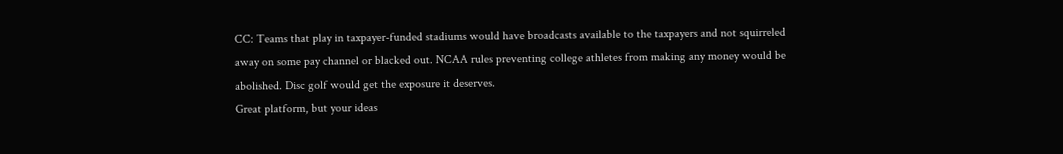CC: Teams that play in taxpayer-funded stadiums would have broadcasts available to the taxpayers and not squirreled away on some pay channel or blacked out. NCAA rules preventing college athletes from making any money would be abolished. Disc golf would get the exposure it deserves.
Great platform, but your ideas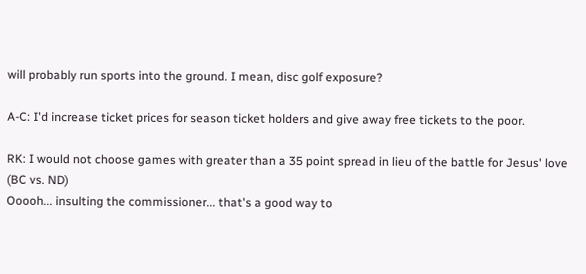will probably run sports into the ground. I mean, disc golf exposure?

A-C: I'd increase ticket prices for season ticket holders and give away free tickets to the poor.

RK: I would not choose games with greater than a 35 point spread in lieu of the battle for Jesus' love (BC vs. ND)
Ooooh... insulting the commissioner... that's a good way to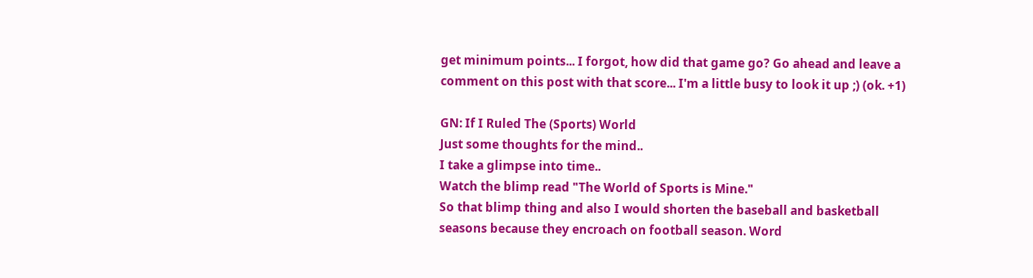get minimum points... I forgot, how did that game go? Go ahead and leave a comment on this post with that score... I'm a little busy to look it up ;) (ok. +1)

GN: If I Ruled The (Sports) World
Just some thoughts for the mind..
I take a glimpse into time..
Watch the blimp read "The World of Sports is Mine."
So that blimp thing and also I would shorten the baseball and basketball seasons because they encroach on football season. Word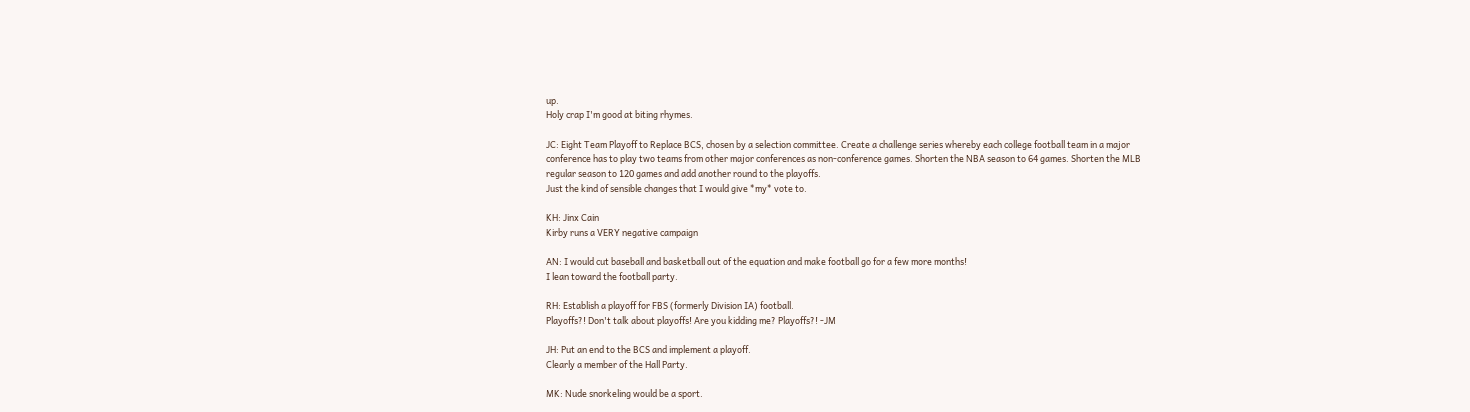up.
Holy crap I'm good at biting rhymes.

JC: Eight Team Playoff to Replace BCS, chosen by a selection committee. Create a challenge series whereby each college football team in a major conference has to play two teams from other major conferences as non-conference games. Shorten the NBA season to 64 games. Shorten the MLB regular season to 120 games and add another round to the playoffs.
Just the kind of sensible changes that I would give *my* vote to.

KH: Jinx Cain
Kirby runs a VERY negative campaign

AN: I would cut baseball and basketball out of the equation and make football go for a few more months!
I lean toward the football party.

RH: Establish a playoff for FBS (formerly Division IA) football.
Playoffs?! Don't talk about playoffs! Are you kidding me? Playoffs?! -JM

JH: Put an end to the BCS and implement a playoff.
Clearly a member of the Hall Party.

MK: Nude snorkeling would be a sport.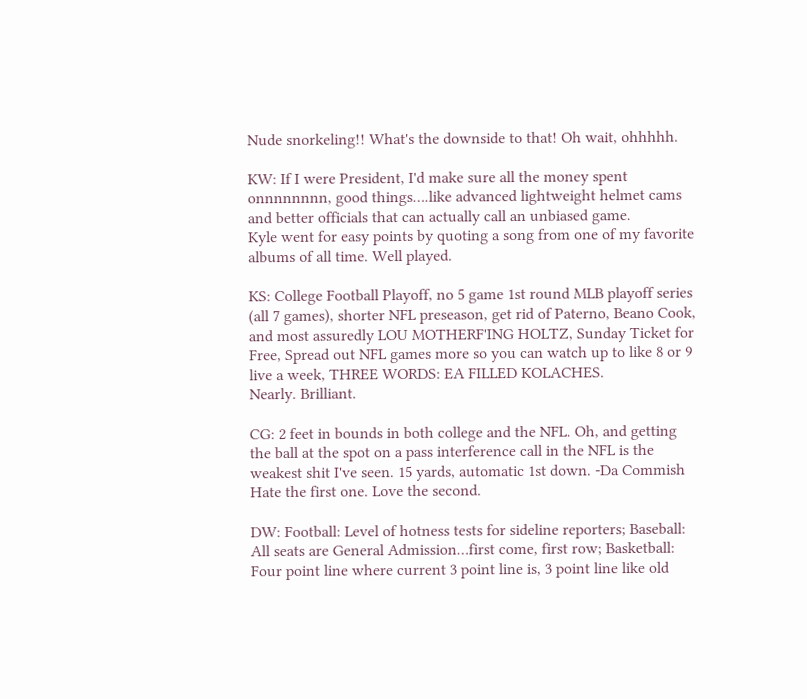Nude snorkeling!! What's the downside to that! Oh wait, ohhhhh.

KW: If I were President, I'd make sure all the money spent onnnnnnnn, good things….like advanced lightweight helmet cams and better officials that can actually call an unbiased game.
Kyle went for easy points by quoting a song from one of my favorite albums of all time. Well played.

KS: College Football Playoff, no 5 game 1st round MLB playoff series (all 7 games), shorter NFL preseason, get rid of Paterno, Beano Cook, and most assuredly LOU MOTHERF'ING HOLTZ, Sunday Ticket for Free, Spread out NFL games more so you can watch up to like 8 or 9 live a week, THREE WORDS: EA FILLED KOLACHES.
Nearly. Brilliant.

CG: 2 feet in bounds in both college and the NFL. Oh, and getting the ball at the spot on a pass interference call in the NFL is the weakest shit I've seen. 15 yards, automatic 1st down. -Da Commish
Hate the first one. Love the second.

DW: Football: Level of hotness tests for sideline reporters; Baseball: All seats are General Admission…first come, first row; Basketball: Four point line where current 3 point line is, 3 point line like old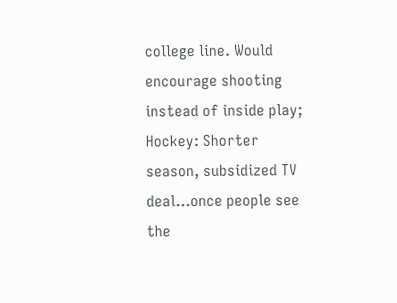college line. Would encourage shooting instead of inside play; Hockey: Shorter season, subsidized TV deal...once people see the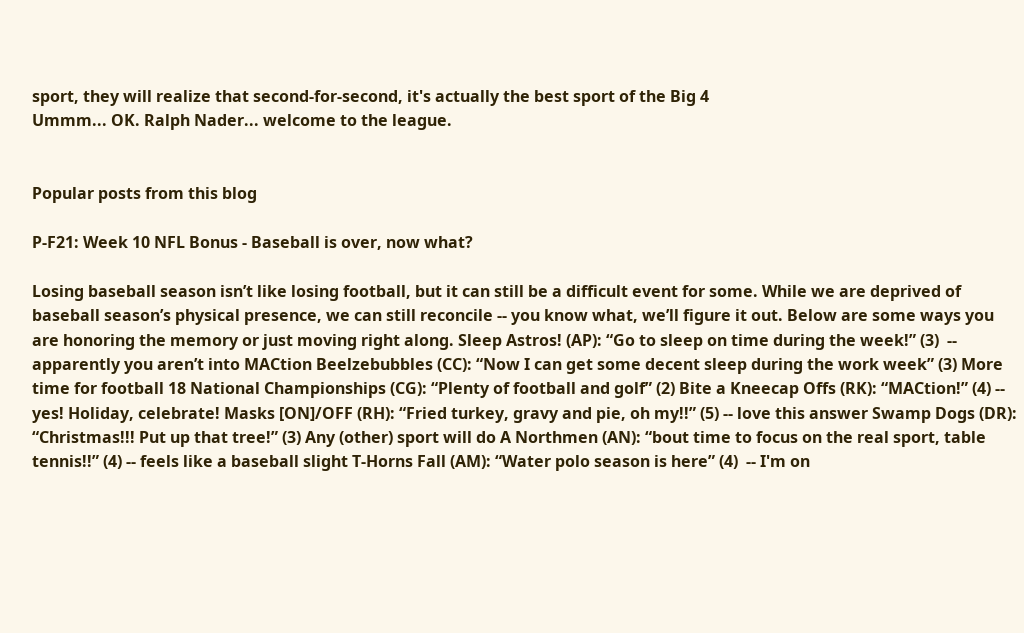sport, they will realize that second-for-second, it's actually the best sport of the Big 4
Ummm... OK. Ralph Nader... welcome to the league.


Popular posts from this blog

P-F21: Week 10 NFL Bonus - Baseball is over, now what?

Losing baseball season isn’t like losing football, but it can still be a difficult event for some. While we are deprived of baseball season’s physical presence, we can still reconcile -- you know what, we’ll figure it out. Below are some ways you are honoring the memory or just moving right along. Sleep Astros! (AP): “Go to sleep on time during the week!” (3)  -- apparently you aren’t into MACtion Beelzebubbles (CC): “Now I can get some decent sleep during the work week” (3) More time for football 18 National Championships (CG): “Plenty of football and golf” (2) Bite a Kneecap Offs (RK): “MACtion!” (4) -- yes! Holiday, celebrate! Masks [ON]/OFF (RH): “Fried turkey, gravy and pie, oh my!!” (5) -- love this answer Swamp Dogs (DR): “Christmas!!! Put up that tree!” (3) Any (other) sport will do A Northmen (AN): “bout time to focus on the real sport, table tennis!!” (4) -- feels like a baseball slight T-Horns Fall (AM): “Water polo season is here” (4)  -- I'm on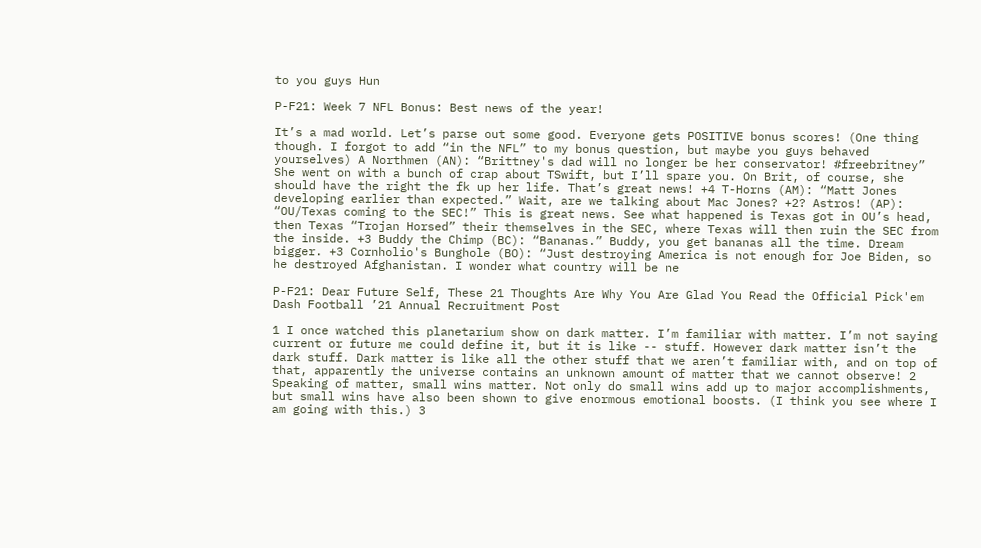to you guys Hun

P-F21: Week 7 NFL Bonus: Best news of the year!

It’s a mad world. Let’s parse out some good. Everyone gets POSITIVE bonus scores! (One thing though. I forgot to add “in the NFL” to my bonus question, but maybe you guys behaved yourselves) A Northmen (AN): “Brittney's dad will no longer be her conservator! #freebritney” She went on with a bunch of crap about TSwift, but I’ll spare you. On Brit, of course, she should have the right the fk up her life. That’s great news! +4 T-Horns (AM): “Matt Jones developing earlier than expected.” Wait, are we talking about Mac Jones? +2? Astros! (AP): “OU/Texas coming to the SEC!” This is great news. See what happened is Texas got in OU’s head, then Texas “Trojan Horsed” their themselves in the SEC, where Texas will then ruin the SEC from the inside. +3 Buddy the Chimp (BC): “Bananas.” Buddy, you get bananas all the time. Dream bigger. +3 Cornholio's Bunghole (BO): “Just destroying America is not enough for Joe Biden, so he destroyed Afghanistan. I wonder what country will be ne

P-F21: Dear Future Self, These 21 Thoughts Are Why You Are Glad You Read the Official Pick'em Dash Football ’21 Annual Recruitment Post

1 I once watched this planetarium show on dark matter. I’m familiar with matter. I’m not saying current or future me could define it, but it is like -- stuff. However dark matter isn’t the dark stuff. Dark matter is like all the other stuff that we aren’t familiar with, and on top of that, apparently the universe contains an unknown amount of matter that we cannot observe! 2 Speaking of matter, small wins matter. Not only do small wins add up to major accomplishments, but small wins have also been shown to give enormous emotional boosts. (I think you see where I am going with this.) 3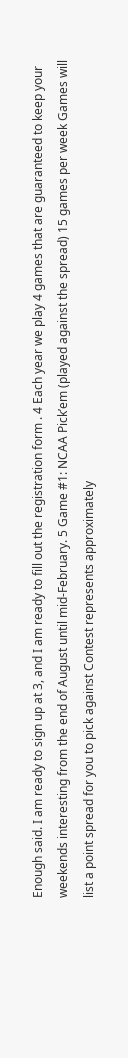Enough said. I am ready to sign up at 3, and I am ready to fill out the registration form . 4 Each year we play 4 games that are guaranteed to keep your weekends interesting from the end of August until mid-February. 5 Game #1: NCAA Pick’em (played against the spread) 15 games per week Games will list a point spread for you to pick against Contest represents approximately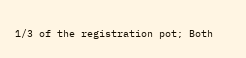1/3 of the registration pot; Both